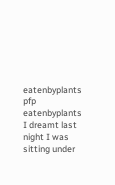eatenbyplants  pfp
eatenbyplants
I dreamt last night I was sitting under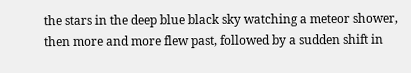the stars in the deep blue black sky watching a meteor shower, then more and more flew past, followed by a sudden shift in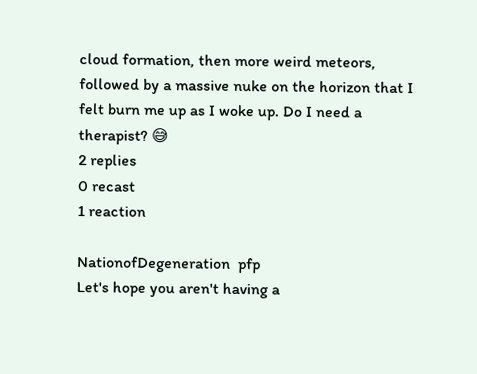cloud formation, then more weird meteors, followed by a massive nuke on the horizon that I felt burn me up as I woke up. Do I need a therapist? 😅
2 replies
0 recast
1 reaction

NationofDegeneration  pfp
Let's hope you aren't having a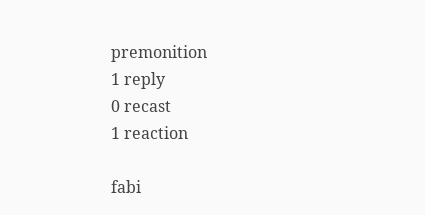premonition
1 reply
0 recast
1 reaction

fabi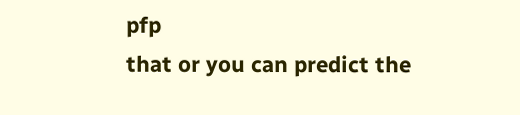pfp
that or you can predict the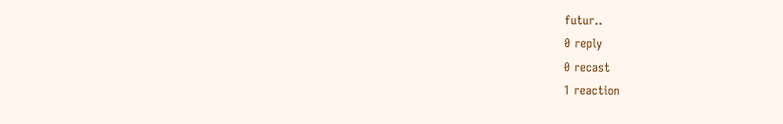futur..
0 reply
0 recast
1 reaction